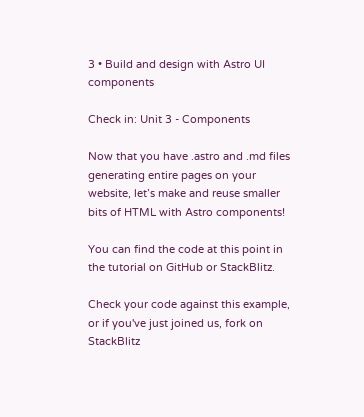3 • Build and design with Astro UI components

Check in: Unit 3 - Components

Now that you have .astro and .md files generating entire pages on your website, let’s make and reuse smaller bits of HTML with Astro components!

You can find the code at this point in the tutorial on GitHub or StackBlitz.

Check your code against this example, or if you've just joined us, fork on StackBlitz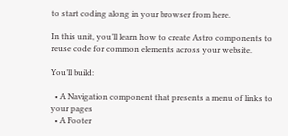to start coding along in your browser from here.

In this unit, you’ll learn how to create Astro components to reuse code for common elements across your website.

You’ll build:

  • A Navigation component that presents a menu of links to your pages
  • A Footer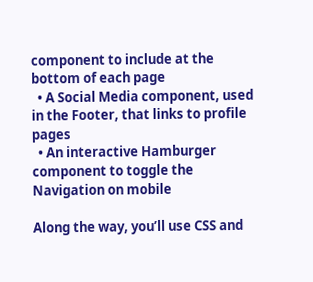component to include at the bottom of each page
  • A Social Media component, used in the Footer, that links to profile pages
  • An interactive Hamburger component to toggle the Navigation on mobile

Along the way, you’ll use CSS and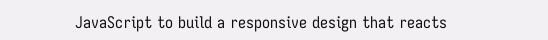JavaScript to build a responsive design that reacts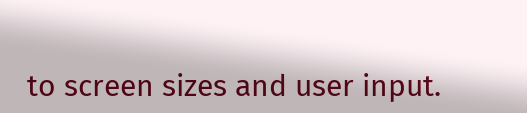to screen sizes and user input.